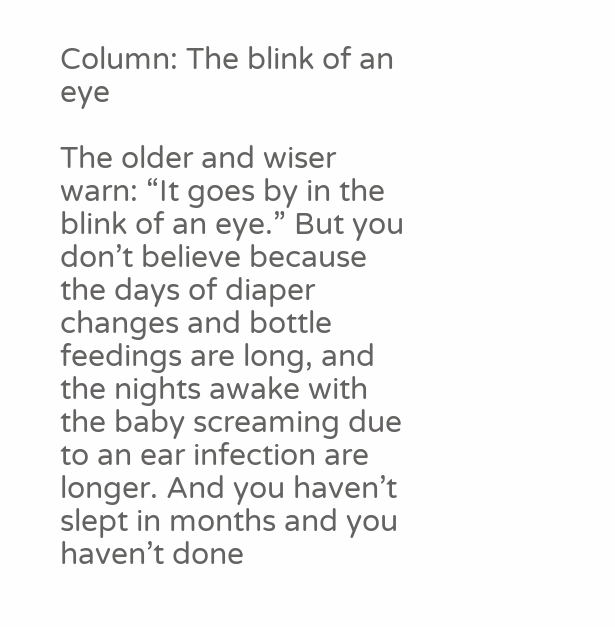Column: The blink of an eye

The older and wiser warn: “It goes by in the blink of an eye.” But you don’t believe because the days of diaper changes and bottle feedings are long, and the nights awake with the baby screaming due to an ear infection are longer. And you haven’t slept in months and you haven’t done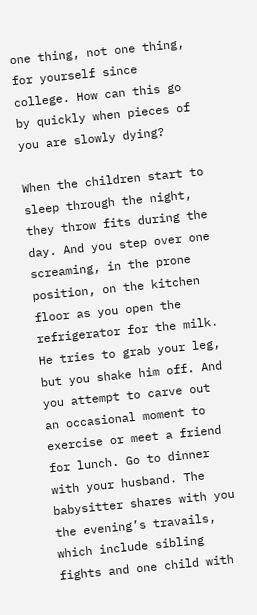one thing, not one thing, for yourself since college. How can this go by quickly when pieces of you are slowly dying?

When the children start to sleep through the night, they throw fits during the day. And you step over one screaming, in the prone position, on the kitchen floor as you open the refrigerator for the milk. He tries to grab your leg, but you shake him off. And you attempt to carve out an occasional moment to exercise or meet a friend for lunch. Go to dinner with your husband. The babysitter shares with you the evening’s travails, which include sibling fights and one child with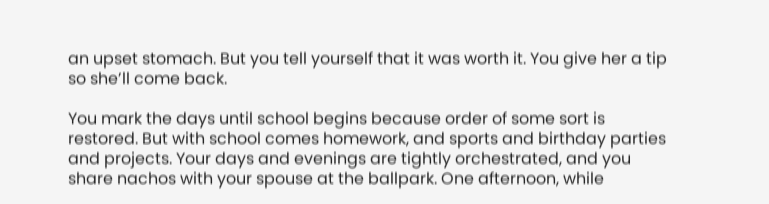an upset stomach. But you tell yourself that it was worth it. You give her a tip so she’ll come back.

You mark the days until school begins because order of some sort is restored. But with school comes homework, and sports and birthday parties and projects. Your days and evenings are tightly orchestrated, and you share nachos with your spouse at the ballpark. One afternoon, while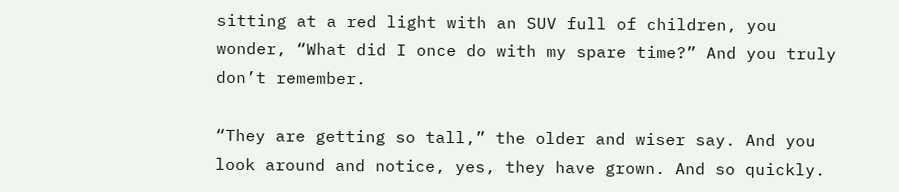sitting at a red light with an SUV full of children, you wonder, “What did I once do with my spare time?” And you truly don’t remember.

“They are getting so tall,” the older and wiser say. And you look around and notice, yes, they have grown. And so quickly.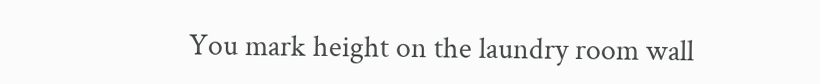You mark height on the laundry room wall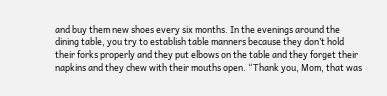and buy them new shoes every six months. In the evenings around the dining table, you try to establish table manners because they don’t hold their forks properly and they put elbows on the table and they forget their napkins and they chew with their mouths open. “Thank you, Mom, that was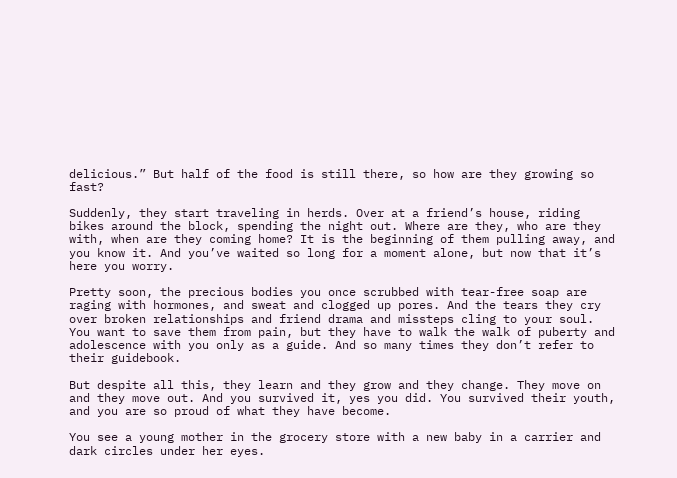delicious.” But half of the food is still there, so how are they growing so fast?

Suddenly, they start traveling in herds. Over at a friend’s house, riding bikes around the block, spending the night out. Where are they, who are they with, when are they coming home? It is the beginning of them pulling away, and you know it. And you’ve waited so long for a moment alone, but now that it’s here you worry.

Pretty soon, the precious bodies you once scrubbed with tear-free soap are raging with hormones, and sweat and clogged up pores. And the tears they cry over broken relationships and friend drama and missteps cling to your soul. You want to save them from pain, but they have to walk the walk of puberty and adolescence with you only as a guide. And so many times they don’t refer to their guidebook.

But despite all this, they learn and they grow and they change. They move on and they move out. And you survived it, yes you did. You survived their youth, and you are so proud of what they have become.

You see a young mother in the grocery store with a new baby in a carrier and dark circles under her eyes.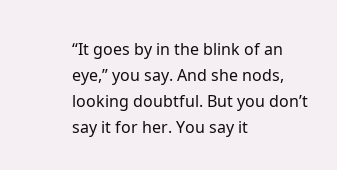“It goes by in the blink of an eye,” you say. And she nods, looking doubtful. But you don’t say it for her. You say it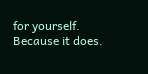for yourself. Because it does.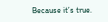Because it’s true.